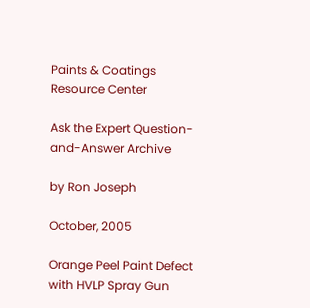Paints & Coatings Resource Center

Ask the Expert Question-and-Answer Archive

by Ron Joseph

October, 2005

Orange Peel Paint Defect with HVLP Spray Gun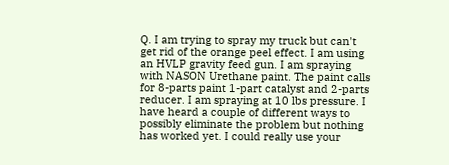Q. I am trying to spray my truck but can't get rid of the orange peel effect. I am using an HVLP gravity feed gun. I am spraying with NASON Urethane paint. The paint calls for 8-parts paint 1-part catalyst and 2-parts reducer. I am spraying at 10 lbs pressure. I have heard a couple of different ways to possibly eliminate the problem but nothing has worked yet. I could really use your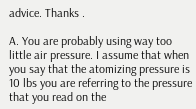advice. Thanks .

A. You are probably using way too little air pressure. I assume that when you say that the atomizing pressure is 10 lbs you are referring to the pressure that you read on the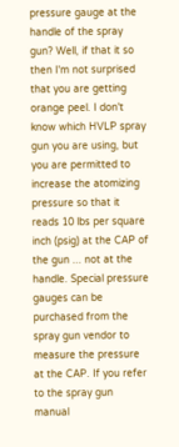pressure gauge at the handle of the spray gun? Well, if that it so then I'm not surprised that you are getting orange peel. I don't know which HVLP spray gun you are using, but you are permitted to increase the atomizing pressure so that it reads 10 lbs per square inch (psig) at the CAP of the gun ... not at the handle. Special pressure gauges can be purchased from the spray gun vendor to measure the pressure at the CAP. If you refer to the spray gun manual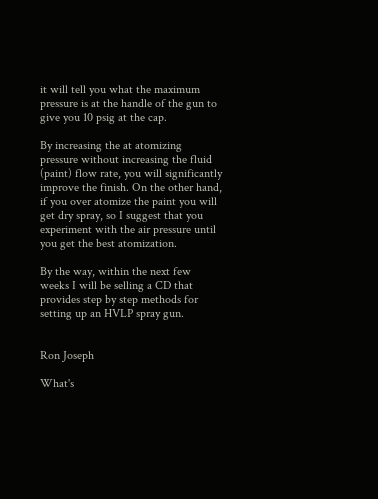it will tell you what the maximum pressure is at the handle of the gun to give you 10 psig at the cap.

By increasing the at atomizing pressure without increasing the fluid (paint) flow rate, you will significantly improve the finish. On the other hand, if you over atomize the paint you will get dry spray, so I suggest that you experiment with the air pressure until you get the best atomization.

By the way, within the next few weeks I will be selling a CD that provides step by step methods for setting up an HVLP spray gun.


Ron Joseph

What's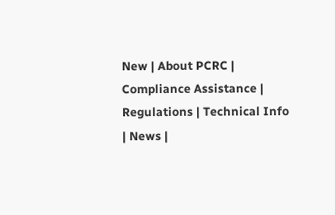New | About PCRC | Compliance Assistance | Regulations | Technical Info | News |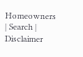Homeowners | Search | Disclaimer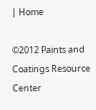| Home

©2012 Paints and Coatings Resource Center